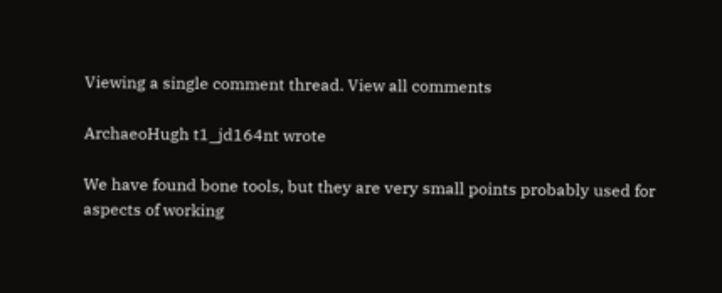Viewing a single comment thread. View all comments

ArchaeoHugh t1_jd164nt wrote

We have found bone tools, but they are very small points probably used for aspects of working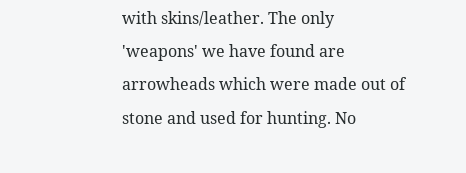with skins/leather. The only 'weapons' we have found are arrowheads which were made out of stone and used for hunting. No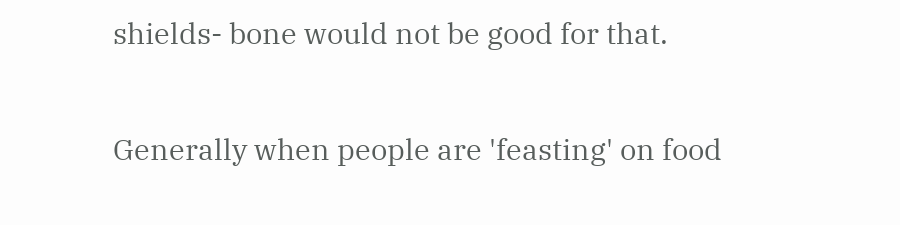shields- bone would not be good for that.

Generally when people are 'feasting' on food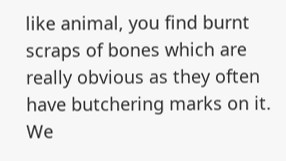like animal, you find burnt scraps of bones which are really obvious as they often have butchering marks on it. We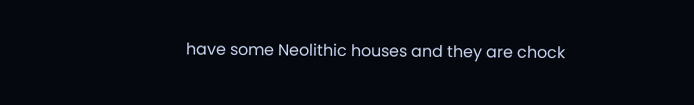have some Neolithic houses and they are chock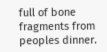full of bone fragments from peoples dinner.